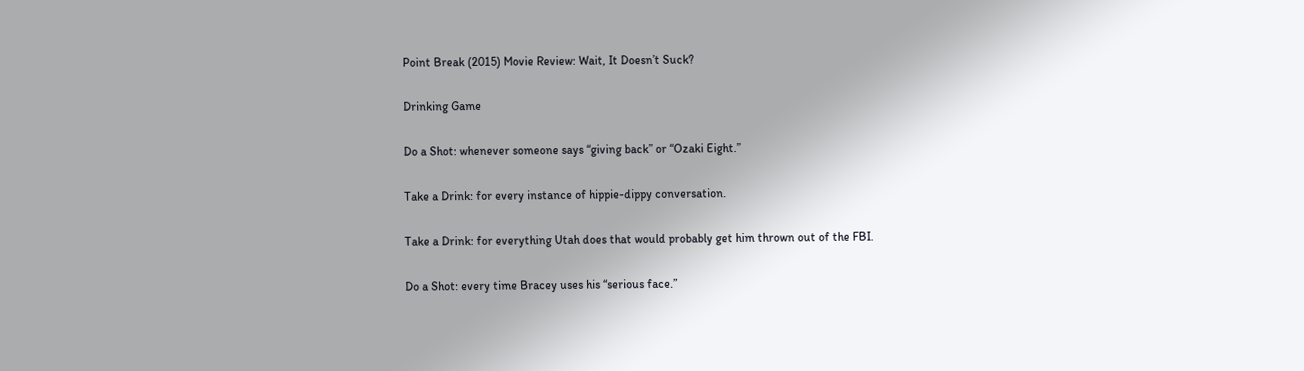Point Break (2015) Movie Review: Wait, It Doesn’t Suck?

Drinking Game

Do a Shot: whenever someone says “giving back” or “Ozaki Eight.”

Take a Drink: for every instance of hippie-dippy conversation.

Take a Drink: for everything Utah does that would probably get him thrown out of the FBI.

Do a Shot: every time Bracey uses his “serious face.”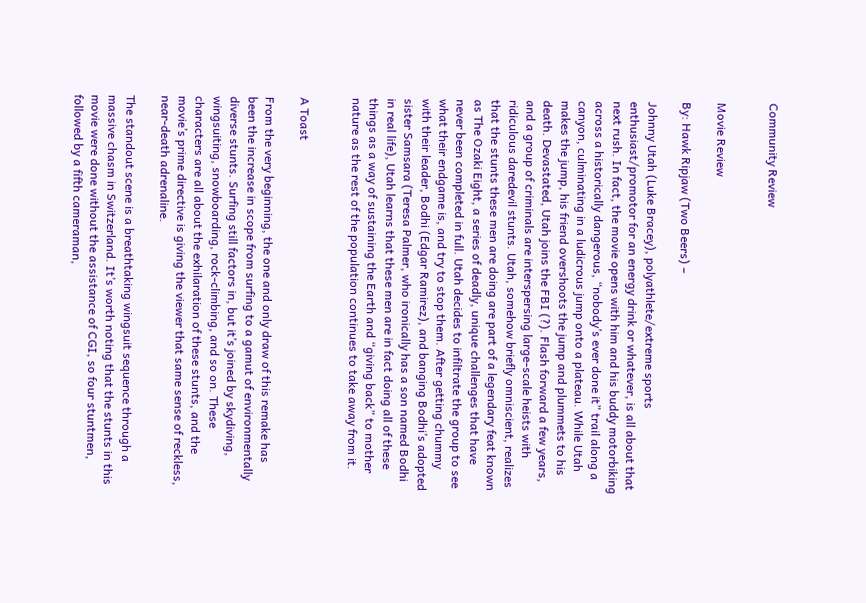Community Review


Movie Review

By: Hawk Ripjaw (Two Beers) –

Johnny Utah (Luke Bracey), polyathlete/extreme sports enthusiast/promotor for an energy drink or whatever, is all about that next rush. In fact, the movie opens with him and his buddy motorbiking across a historically dangerous, “nobody’s ever done it” trail along a canyon, culminating in a ludicrous jump onto a plateau. While Utah makes the jump, his friend overshoots the jump and plummets to his death. Devastated, Utah joins the FBI (?). Flash forward a few years, and a group of criminals are interspersing large-scale heists with ridiculous daredevil stunts. Utah, somehow briefly omniscient, realizes that the stunts these men are doing are part of a legendary feat known as The Ozaki Eight, a series of deadly, unique challenges that have never been completed in full. Utah decides to infiltrate the group to see what their endgame is, and try to stop them. After getting chummy with their leader, Bodhi (Edgar Ramirez), and banging Bodhi’s adopted sister Samsara (Teresa Palmer, who ironically has a son named Bodhi in real life), Utah learns that these men are in fact doing all of these things as a way of sustaining the Earth and “giving back” to mother nature as the rest of the population continues to take away from it.


A Toast

From the very beginning, the one and only draw of this remake has been the increase in scope from surfing to a gamut of environmentally diverse stunts. Surfing still factors in, but it’s joined by skydiving, wingsuiting, snowboarding, rock-climbing, and so on. These characters are all about the exhilaration of these stunts, and the movie’s prime directive is giving the viewer that same sense of reckless, near-death adrenaline.

The standout scene is a breathtaking wingsuit sequence through a massive chasm in Switzerland. It’s worth noting that the stunts in this movie were done without the assistance of CGI, so four stuntmen, followed by a fifth cameraman,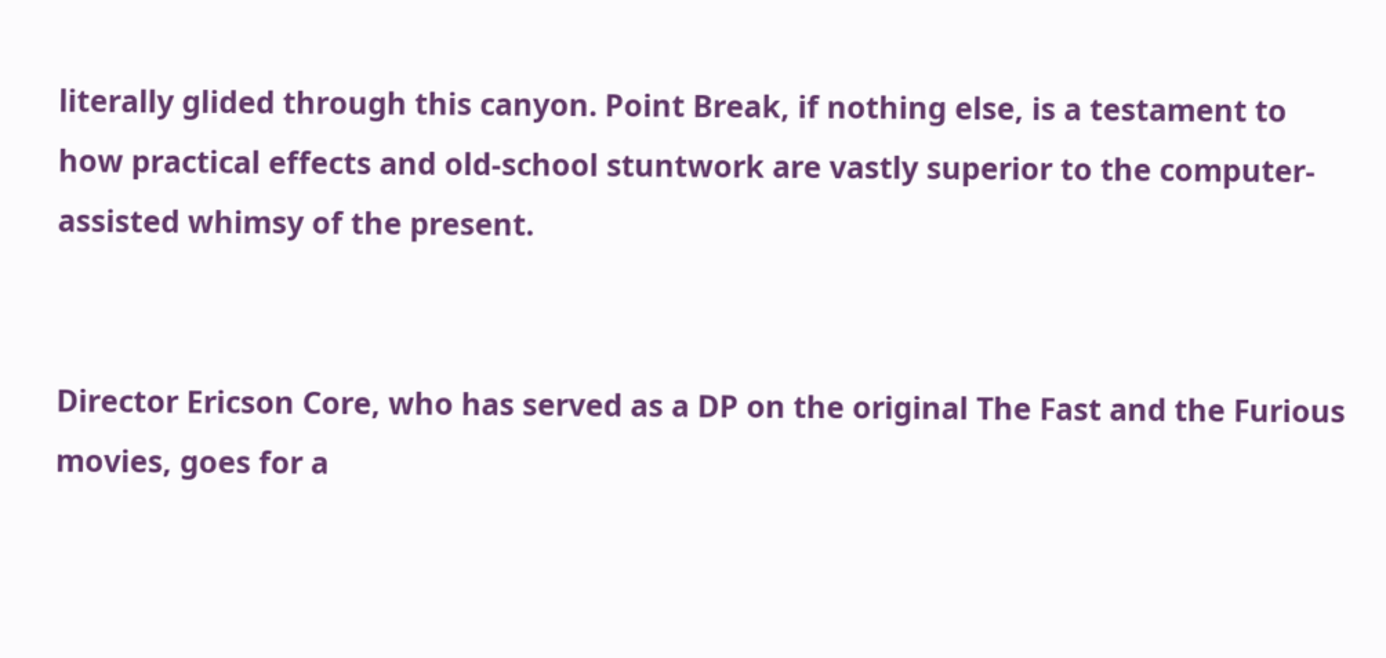literally glided through this canyon. Point Break, if nothing else, is a testament to how practical effects and old-school stuntwork are vastly superior to the computer-assisted whimsy of the present.


Director Ericson Core, who has served as a DP on the original The Fast and the Furious movies, goes for a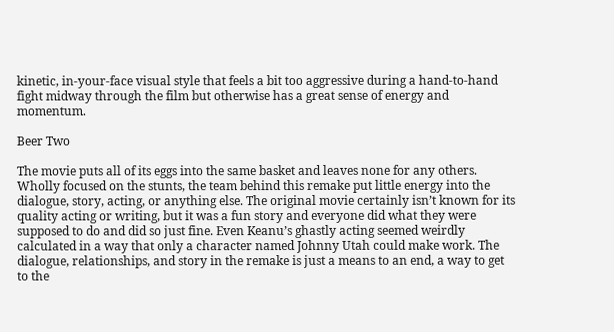kinetic, in-your-face visual style that feels a bit too aggressive during a hand-to-hand fight midway through the film but otherwise has a great sense of energy and momentum.

Beer Two

The movie puts all of its eggs into the same basket and leaves none for any others. Wholly focused on the stunts, the team behind this remake put little energy into the dialogue, story, acting, or anything else. The original movie certainly isn’t known for its quality acting or writing, but it was a fun story and everyone did what they were supposed to do and did so just fine. Even Keanu’s ghastly acting seemed weirdly calculated in a way that only a character named Johnny Utah could make work. The dialogue, relationships, and story in the remake is just a means to an end, a way to get to the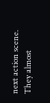next action scene. They almost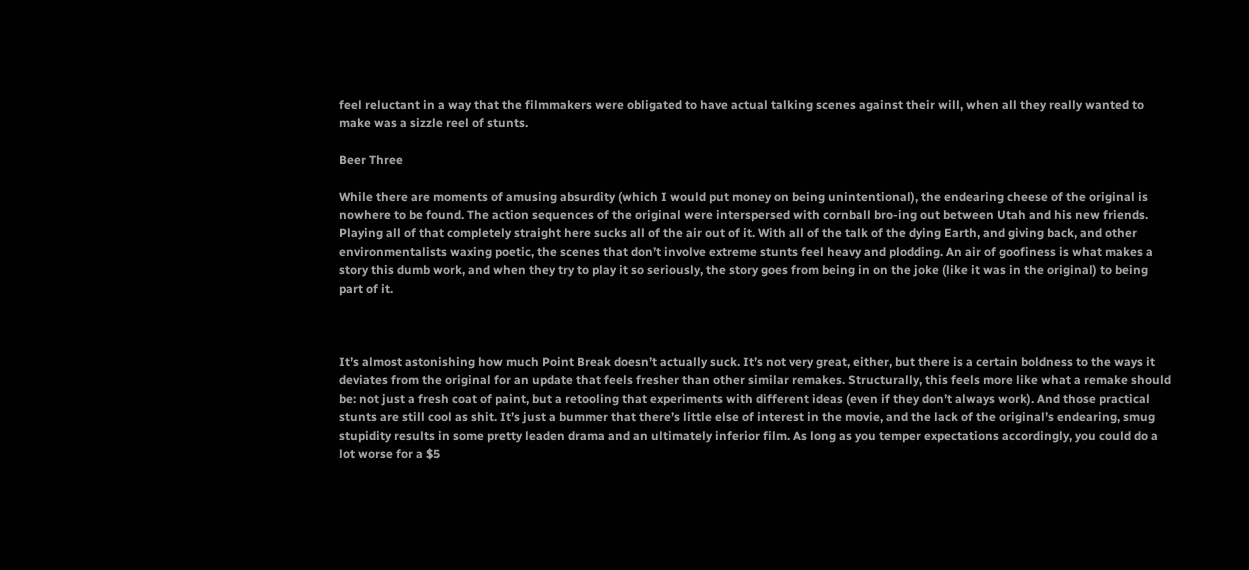feel reluctant in a way that the filmmakers were obligated to have actual talking scenes against their will, when all they really wanted to make was a sizzle reel of stunts.

Beer Three

While there are moments of amusing absurdity (which I would put money on being unintentional), the endearing cheese of the original is nowhere to be found. The action sequences of the original were interspersed with cornball bro-ing out between Utah and his new friends. Playing all of that completely straight here sucks all of the air out of it. With all of the talk of the dying Earth, and giving back, and other environmentalists waxing poetic, the scenes that don’t involve extreme stunts feel heavy and plodding. An air of goofiness is what makes a story this dumb work, and when they try to play it so seriously, the story goes from being in on the joke (like it was in the original) to being part of it.



It’s almost astonishing how much Point Break doesn’t actually suck. It’s not very great, either, but there is a certain boldness to the ways it deviates from the original for an update that feels fresher than other similar remakes. Structurally, this feels more like what a remake should be: not just a fresh coat of paint, but a retooling that experiments with different ideas (even if they don’t always work). And those practical stunts are still cool as shit. It’s just a bummer that there’s little else of interest in the movie, and the lack of the original’s endearing, smug stupidity results in some pretty leaden drama and an ultimately inferior film. As long as you temper expectations accordingly, you could do a lot worse for a $5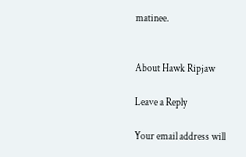matinee.


About Hawk Ripjaw

Leave a Reply

Your email address will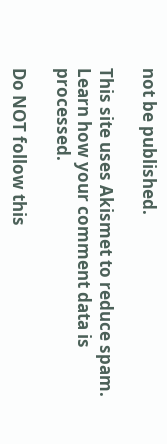not be published.

This site uses Akismet to reduce spam. Learn how your comment data is processed.

Do NOT follow this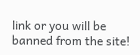link or you will be banned from the site!